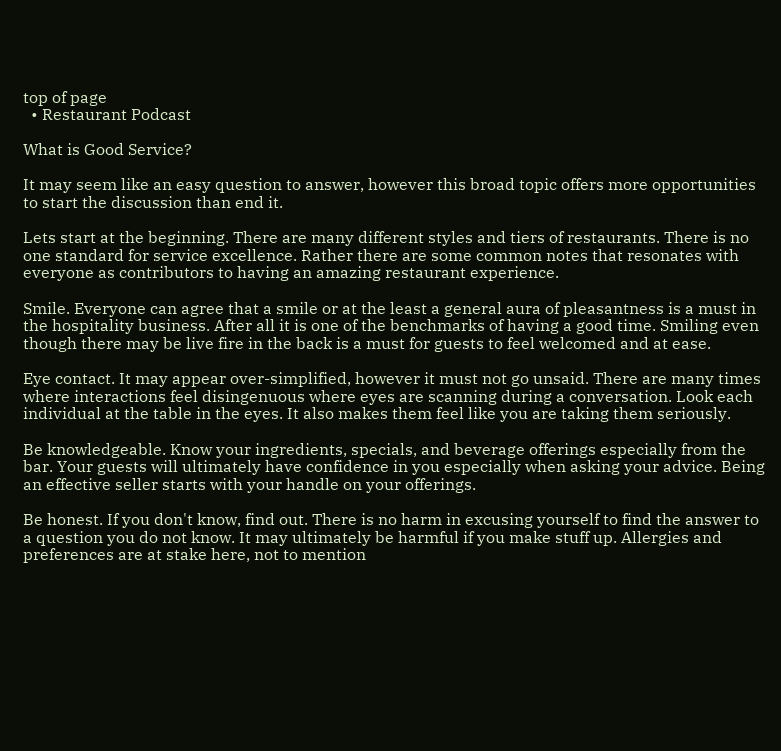top of page
  • Restaurant Podcast

What is Good Service?

It may seem like an easy question to answer, however this broad topic offers more opportunities to start the discussion than end it.

Lets start at the beginning. There are many different styles and tiers of restaurants. There is no one standard for service excellence. Rather there are some common notes that resonates with everyone as contributors to having an amazing restaurant experience.

Smile. Everyone can agree that a smile or at the least a general aura of pleasantness is a must in the hospitality business. After all it is one of the benchmarks of having a good time. Smiling even though there may be live fire in the back is a must for guests to feel welcomed and at ease.

Eye contact. It may appear over-simplified, however it must not go unsaid. There are many times where interactions feel disingenuous where eyes are scanning during a conversation. Look each individual at the table in the eyes. It also makes them feel like you are taking them seriously.

Be knowledgeable. Know your ingredients, specials, and beverage offerings especially from the bar. Your guests will ultimately have confidence in you especially when asking your advice. Being an effective seller starts with your handle on your offerings.

Be honest. If you don't know, find out. There is no harm in excusing yourself to find the answer to a question you do not know. It may ultimately be harmful if you make stuff up. Allergies and preferences are at stake here, not to mention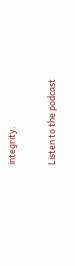integrity.

Listen to the podcast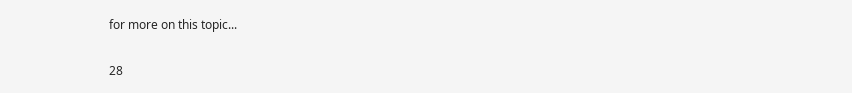for more on this topic...

28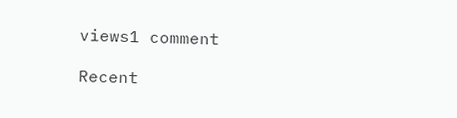views1 comment

Recent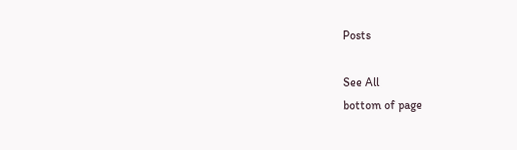Posts

See All
bottom of page